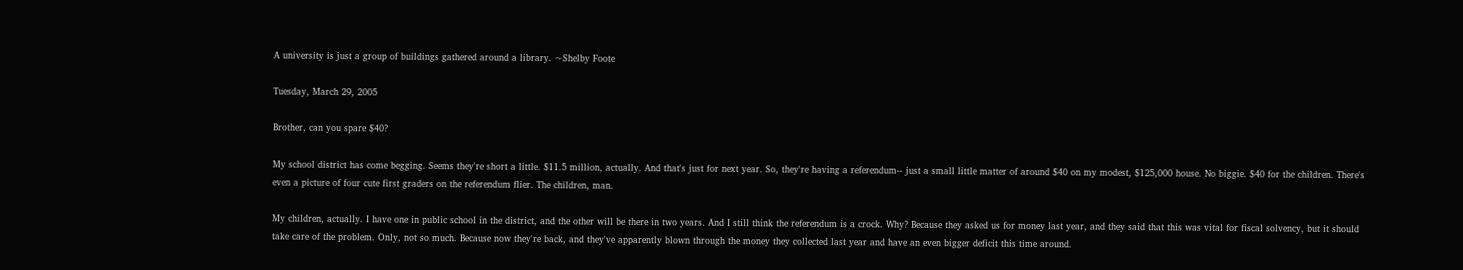A university is just a group of buildings gathered around a library. ~Shelby Foote

Tuesday, March 29, 2005

Brother, can you spare $40?

My school district has come begging. Seems they're short a little. $11.5 million, actually. And that's just for next year. So, they're having a referendum-- just a small little matter of around $40 on my modest, $125,000 house. No biggie. $40 for the children. There's even a picture of four cute first graders on the referendum flier. The children, man.

My children, actually. I have one in public school in the district, and the other will be there in two years. And I still think the referendum is a crock. Why? Because they asked us for money last year, and they said that this was vital for fiscal solvency, but it should take care of the problem. Only, not so much. Because now they're back, and they've apparently blown through the money they collected last year and have an even bigger deficit this time around.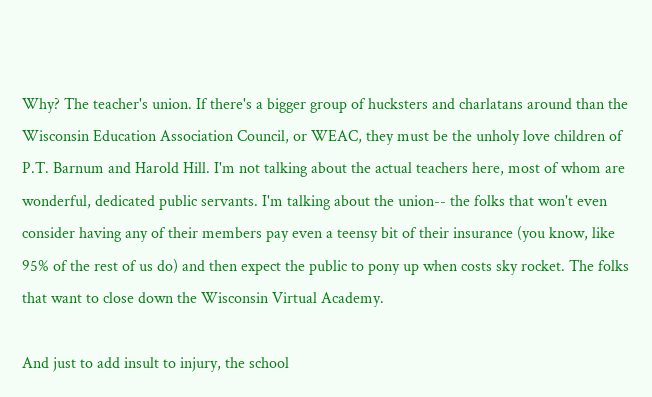Why? The teacher's union. If there's a bigger group of hucksters and charlatans around than the Wisconsin Education Association Council, or WEAC, they must be the unholy love children of P.T. Barnum and Harold Hill. I'm not talking about the actual teachers here, most of whom are wonderful, dedicated public servants. I'm talking about the union-- the folks that won't even consider having any of their members pay even a teensy bit of their insurance (you know, like 95% of the rest of us do) and then expect the public to pony up when costs sky rocket. The folks that want to close down the Wisconsin Virtual Academy.

And just to add insult to injury, the school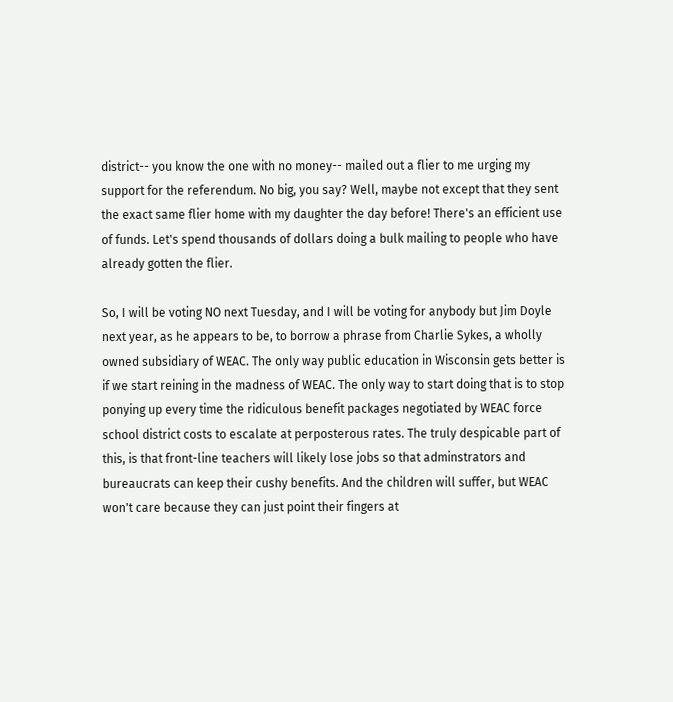district-- you know the one with no money-- mailed out a flier to me urging my support for the referendum. No big, you say? Well, maybe not except that they sent the exact same flier home with my daughter the day before! There's an efficient use of funds. Let's spend thousands of dollars doing a bulk mailing to people who have already gotten the flier.

So, I will be voting NO next Tuesday, and I will be voting for anybody but Jim Doyle next year, as he appears to be, to borrow a phrase from Charlie Sykes, a wholly owned subsidiary of WEAC. The only way public education in Wisconsin gets better is if we start reining in the madness of WEAC. The only way to start doing that is to stop ponying up every time the ridiculous benefit packages negotiated by WEAC force school district costs to escalate at perposterous rates. The truly despicable part of this, is that front-line teachers will likely lose jobs so that adminstrators and bureaucrats can keep their cushy benefits. And the children will suffer, but WEAC won't care because they can just point their fingers at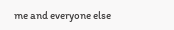me and everyone else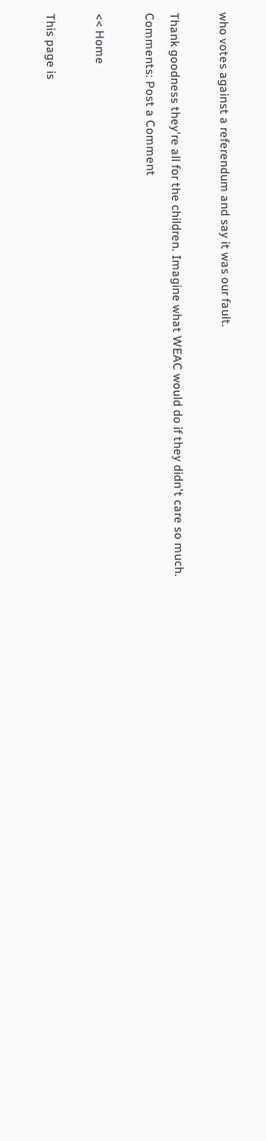who votes against a referendum and say it was our fault.

Thank goodness they're all for the children. Imagine what WEAC would do if they didn't care so much.
Comments: Post a Comment

<< Home

This page is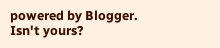powered by Blogger. Isn't yours?